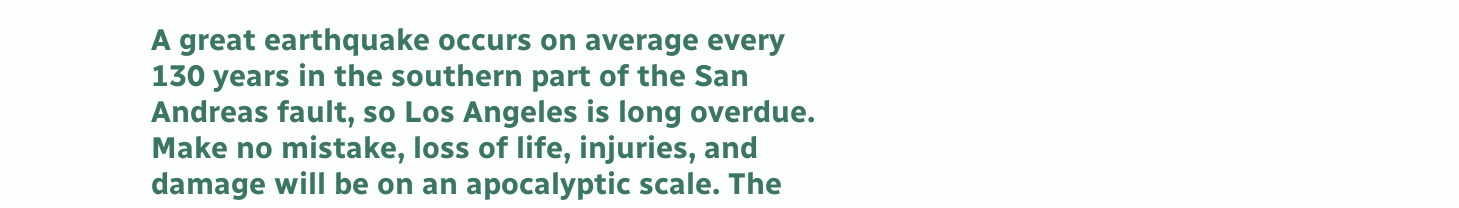A great earthquake occurs on average every 130 years in the southern part of the San Andreas fault, so Los Angeles is long overdue. Make no mistake, loss of life, injuries, and damage will be on an apocalyptic scale. The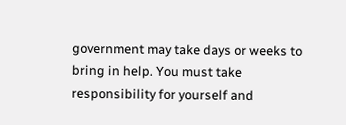government may take days or weeks to bring in help. You must take responsibility for yourself and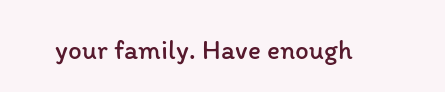your family. Have enough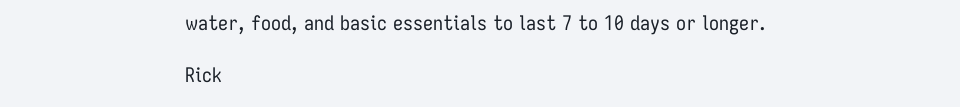water, food, and basic essentials to last 7 to 10 days or longer.

Rick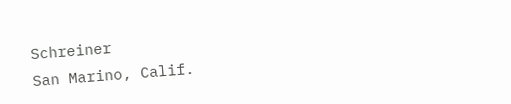Schreiner
San Marino, Calif.